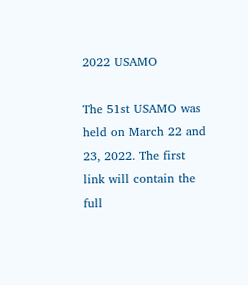2022 USAMO

The 51st USAMO was held on March 22 and 23, 2022. The first link will contain the full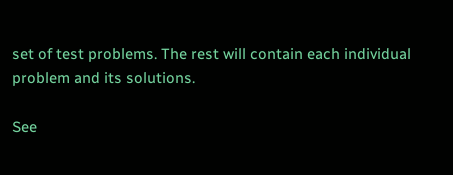set of test problems. The rest will contain each individual problem and its solutions.

See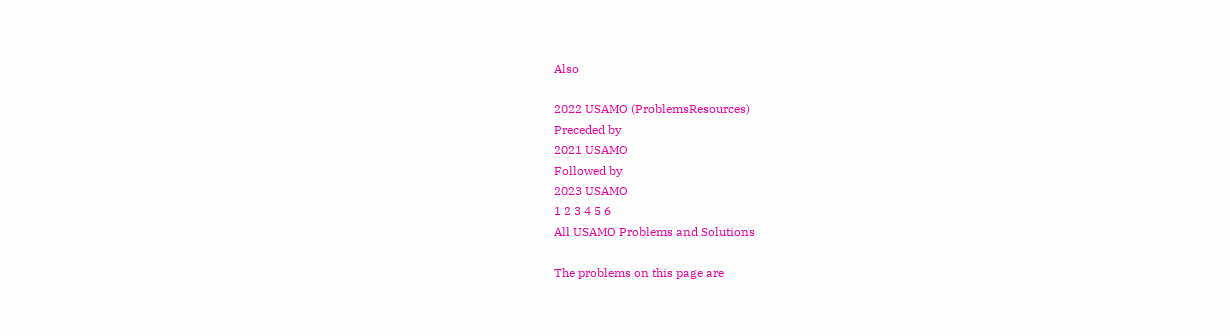Also

2022 USAMO (ProblemsResources)
Preceded by
2021 USAMO
Followed by
2023 USAMO
1 2 3 4 5 6
All USAMO Problems and Solutions

The problems on this page are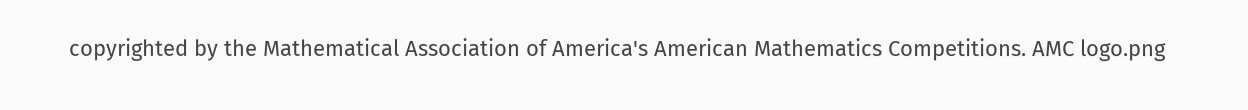copyrighted by the Mathematical Association of America's American Mathematics Competitions. AMC logo.png